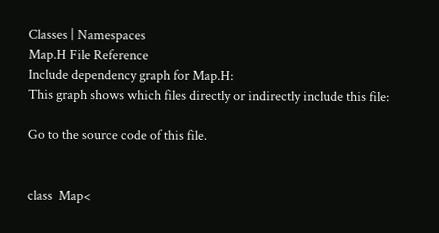Classes | Namespaces
Map.H File Reference
Include dependency graph for Map.H:
This graph shows which files directly or indirectly include this file:

Go to the source code of this file.


class  Map<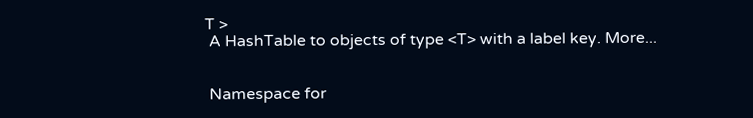T >
 A HashTable to objects of type <T> with a label key. More...


 Namespace for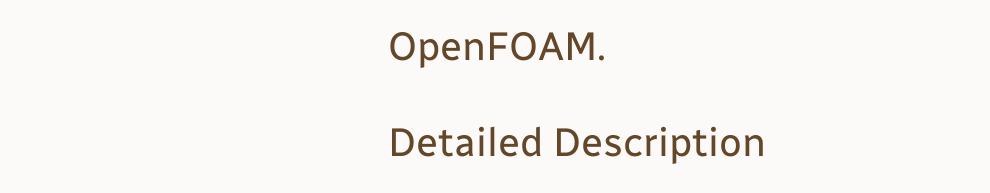OpenFOAM.

Detailed Description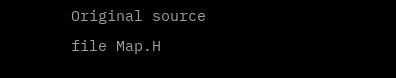Original source file Map.H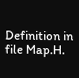Definition in file Map.H.